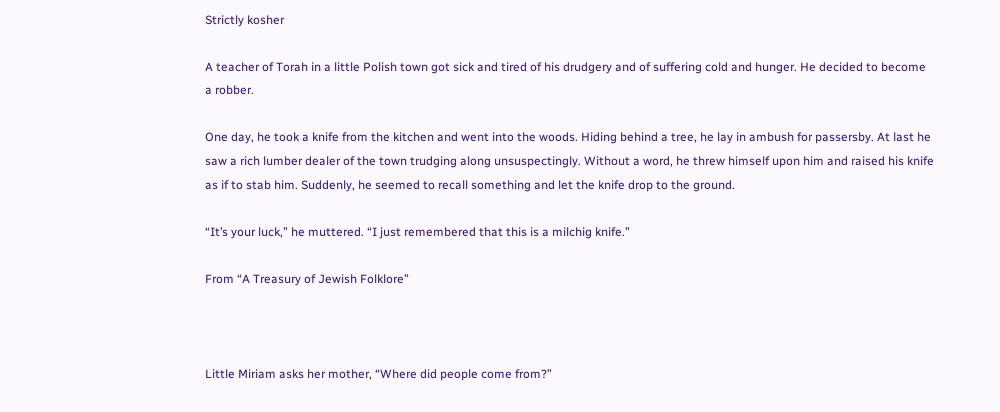Strictly kosher

A teacher of Torah in a little Polish town got sick and tired of his drudgery and of suffering cold and hunger. He decided to become a robber.

One day, he took a knife from the kitchen and went into the woods. Hiding behind a tree, he lay in ambush for passersby. At last he saw a rich lumber dealer of the town trudging along unsuspectingly. Without a word, he threw himself upon him and raised his knife as if to stab him. Suddenly, he seemed to recall something and let the knife drop to the ground.

“It’s your luck,” he muttered. “I just remembered that this is a milchig knife.”

From “A Treasury of Jewish Folklore”



Little Miriam asks her mother, “Where did people come from?”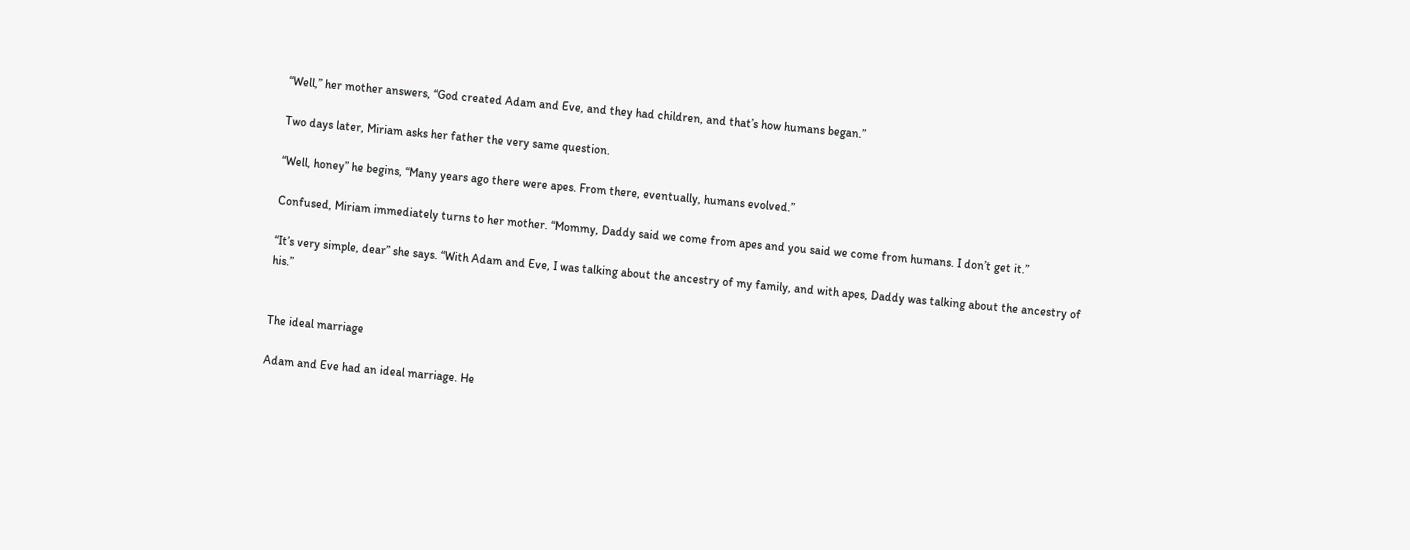“Well,” her mother answers, “God created Adam and Eve, and they had children, and that’s how humans began.”

Two days later, Miriam asks her father the very same question.

“Well, honey” he begins, “Many years ago there were apes. From there, eventually, humans evolved.”

Confused, Miriam immediately turns to her mother. “Mommy, Daddy said we come from apes and you said we come from humans. I don’t get it.”

“It’s very simple, dear” she says. “With Adam and Eve, I was talking about the ancestry of my family, and with apes, Daddy was talking about the ancestry of his.”


The ideal marriage

Adam and Eve had an ideal marriage. He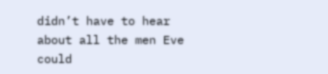didn’t have to hear about all the men Eve could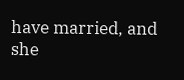have married, and she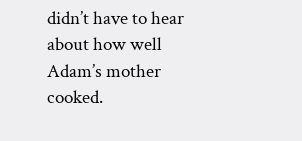didn’t have to hear about how well Adam’s mother cooked.